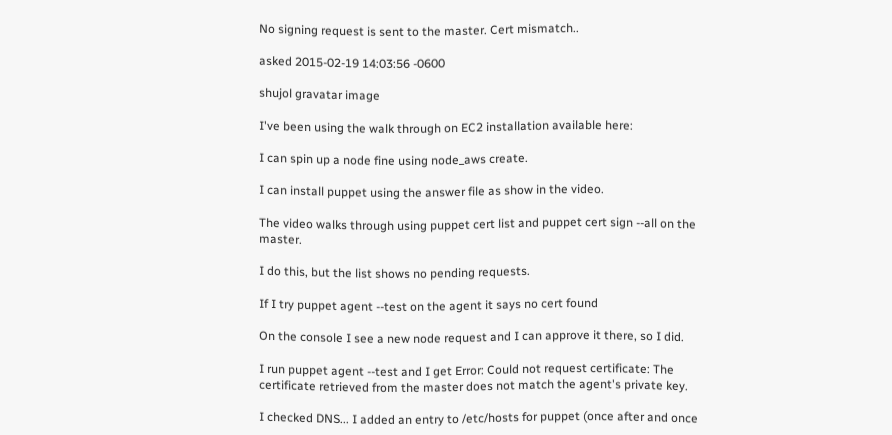No signing request is sent to the master. Cert mismatch..

asked 2015-02-19 14:03:56 -0600

shujol gravatar image

I've been using the walk through on EC2 installation available here:

I can spin up a node fine using node_aws create.

I can install puppet using the answer file as show in the video.

The video walks through using puppet cert list and puppet cert sign --all on the master.

I do this, but the list shows no pending requests.

If I try puppet agent --test on the agent it says no cert found

On the console I see a new node request and I can approve it there, so I did.

I run puppet agent --test and I get Error: Could not request certificate: The certificate retrieved from the master does not match the agent's private key.

I checked DNS... I added an entry to /etc/hosts for puppet (once after and once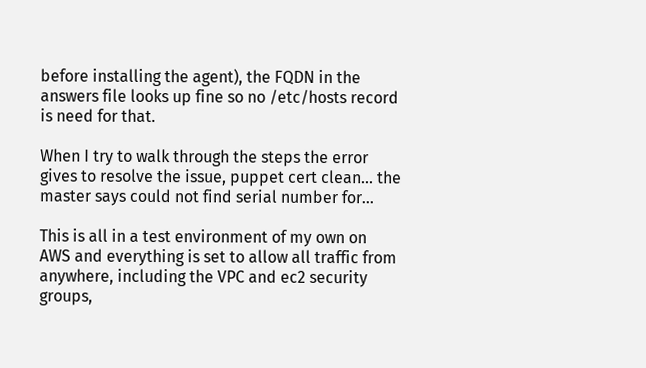before installing the agent), the FQDN in the answers file looks up fine so no /etc/hosts record is need for that.

When I try to walk through the steps the error gives to resolve the issue, puppet cert clean... the master says could not find serial number for...

This is all in a test environment of my own on AWS and everything is set to allow all traffic from anywhere, including the VPC and ec2 security groups,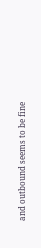and outbound seems to be fine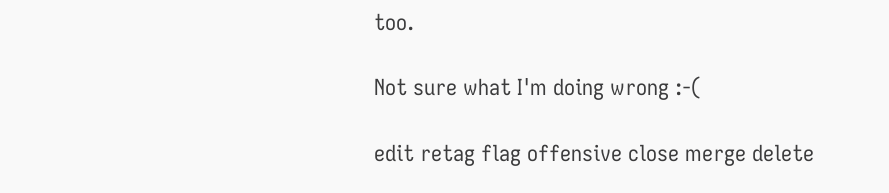too.

Not sure what I'm doing wrong :-(

edit retag flag offensive close merge delete